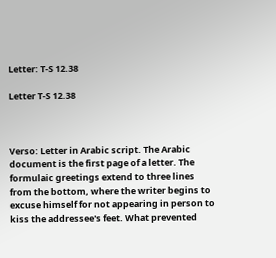Letter: T-S 12.38

Letter T-S 12.38



Verso: Letter in Arabic script. The Arabic document is the first page of a letter. The formulaic greetings extend to three lines from the bottom, where the writer begins to excuse himself for not appearing in person to kiss the addressee's feet. What prevented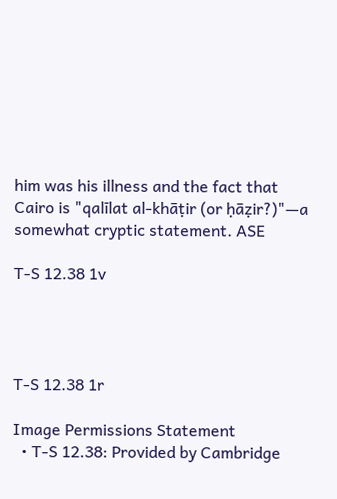him was his illness and the fact that Cairo is "qalīlat al-khāṭir (or ḥāẓir?)"—a somewhat cryptic statement. ASE

T-S 12.38 1v




T-S 12.38 1r

Image Permissions Statement
  • T-S 12.38: Provided by Cambridge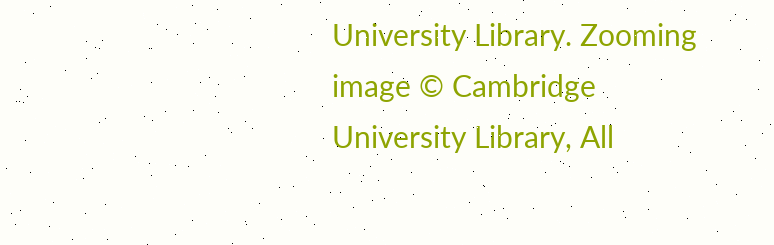University Library. Zooming image © Cambridge University Library, All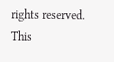rights reserved. This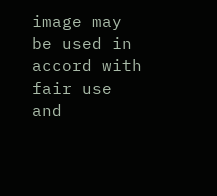image may be used in accord with fair use and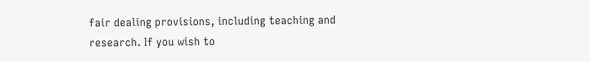fair dealing provisions, including teaching and research. If you wish to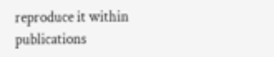reproduce it within publications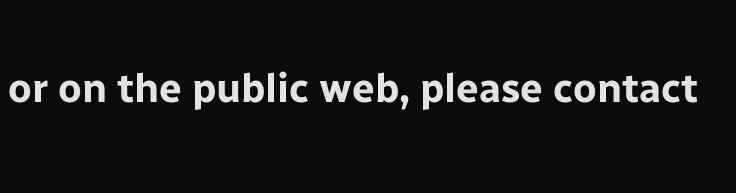or on the public web, please contact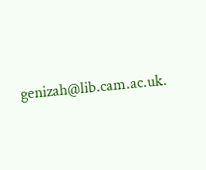genizah@lib.cam.ac.uk.